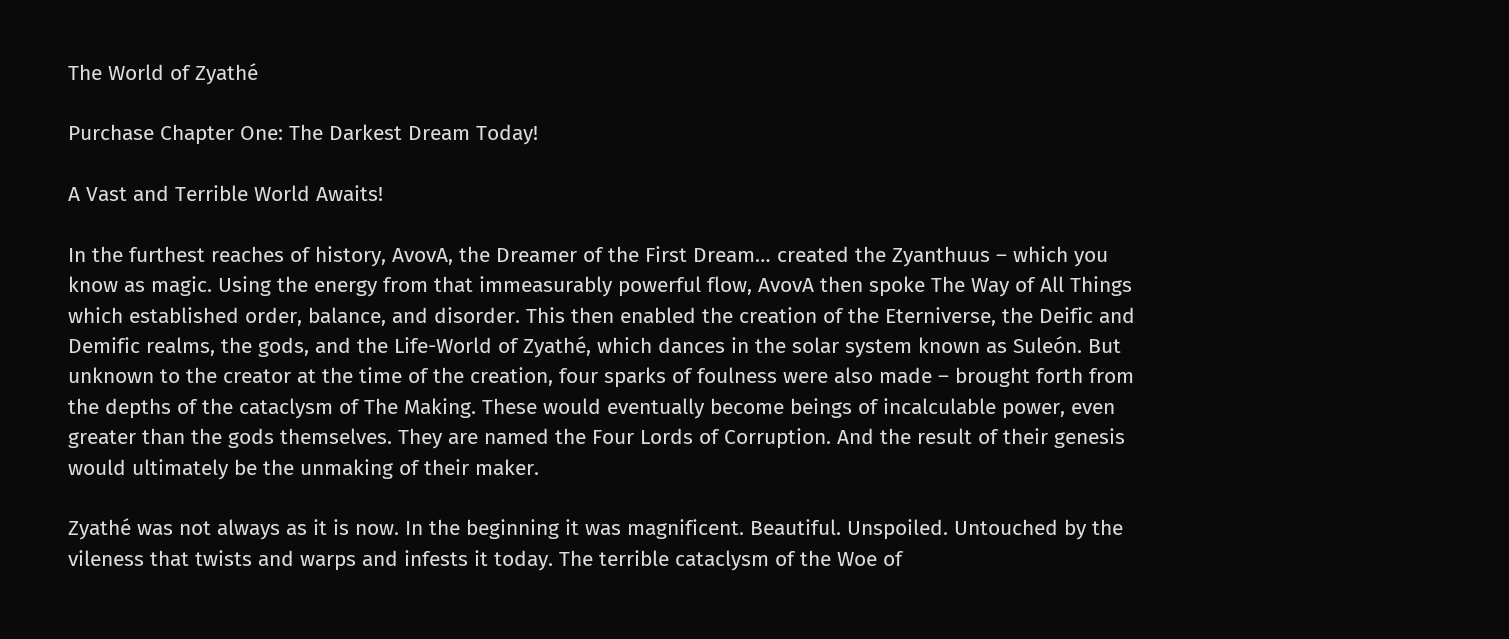The World of Zyathé

Purchase Chapter One: The Darkest Dream Today!

A Vast and Terrible World Awaits!

In the furthest reaches of history, AvovA, the Dreamer of the First Dream… created the Zyanthuus – which you know as magic. Using the energy from that immeasurably powerful flow, AvovA then spoke The Way of All Things which established order, balance, and disorder. This then enabled the creation of the Eterniverse, the Deific and Demific realms, the gods, and the Life-World of Zyathé, which dances in the solar system known as Suleón. But unknown to the creator at the time of the creation, four sparks of foulness were also made – brought forth from the depths of the cataclysm of The Making. These would eventually become beings of incalculable power, even greater than the gods themselves. They are named the Four Lords of Corruption. And the result of their genesis would ultimately be the unmaking of their maker.

Zyathé was not always as it is now. In the beginning it was magnificent. Beautiful. Unspoiled. Untouched by the vileness that twists and warps and infests it today. The terrible cataclysm of the Woe of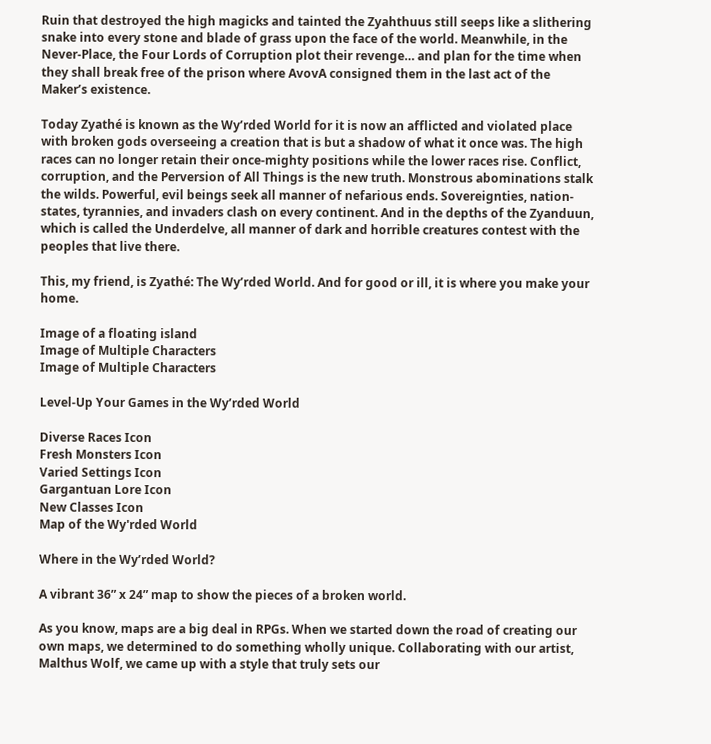Ruin that destroyed the high magicks and tainted the Zyahthuus still seeps like a slithering snake into every stone and blade of grass upon the face of the world. Meanwhile, in the Never-Place, the Four Lords of Corruption plot their revenge… and plan for the time when they shall break free of the prison where AvovA consigned them in the last act of the Maker’s existence.

Today Zyathé is known as the Wy’rded World for it is now an afflicted and violated place with broken gods overseeing a creation that is but a shadow of what it once was. The high races can no longer retain their once-mighty positions while the lower races rise. Conflict, corruption, and the Perversion of All Things is the new truth. Monstrous abominations stalk the wilds. Powerful, evil beings seek all manner of nefarious ends. Sovereignties, nation-states, tyrannies, and invaders clash on every continent. And in the depths of the Zyanduun, which is called the Underdelve, all manner of dark and horrible creatures contest with the peoples that live there.

This, my friend, is Zyathé: The Wy’rded World. And for good or ill, it is where you make your home.

Image of a floating island
Image of Multiple Characters
Image of Multiple Characters

Level-Up Your Games in the Wy’rded World

Diverse Races Icon
Fresh Monsters Icon
Varied Settings Icon
Gargantuan Lore Icon
New Classes Icon
Map of the Wy'rded World

Where in the Wy’rded World?

A vibrant 36” x 24” map to show the pieces of a broken world.

As you know, maps are a big deal in RPGs. When we started down the road of creating our own maps, we determined to do something wholly unique. Collaborating with our artist, Malthus Wolf, we came up with a style that truly sets our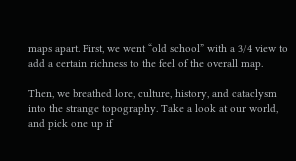maps apart. First, we went “old school” with a 3/4 view to add a certain richness to the feel of the overall map.

Then, we breathed lore, culture, history, and cataclysm into the strange topography. Take a look at our world, and pick one up if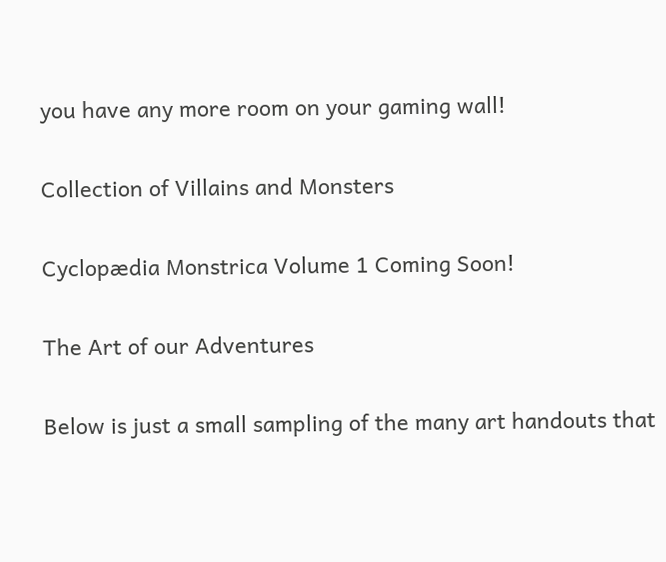you have any more room on your gaming wall!

Collection of Villains and Monsters

Cyclopædia Monstrica Volume 1 Coming Soon!

The Art of our Adventures

Below is just a small sampling of the many art handouts that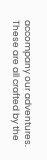accompany our adventures. These are all crafted by the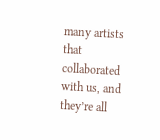many artists that collaborated with us, and they’re all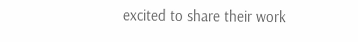excited to share their work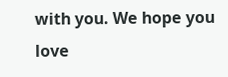with you. We hope you love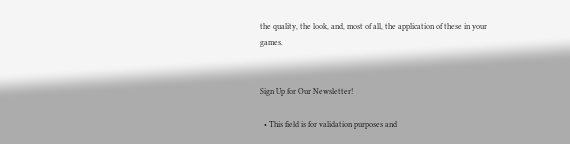the quality, the look, and, most of all, the application of these in your games.


Sign Up for Our Newsletter!

  • This field is for validation purposes and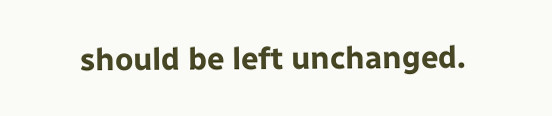should be left unchanged.